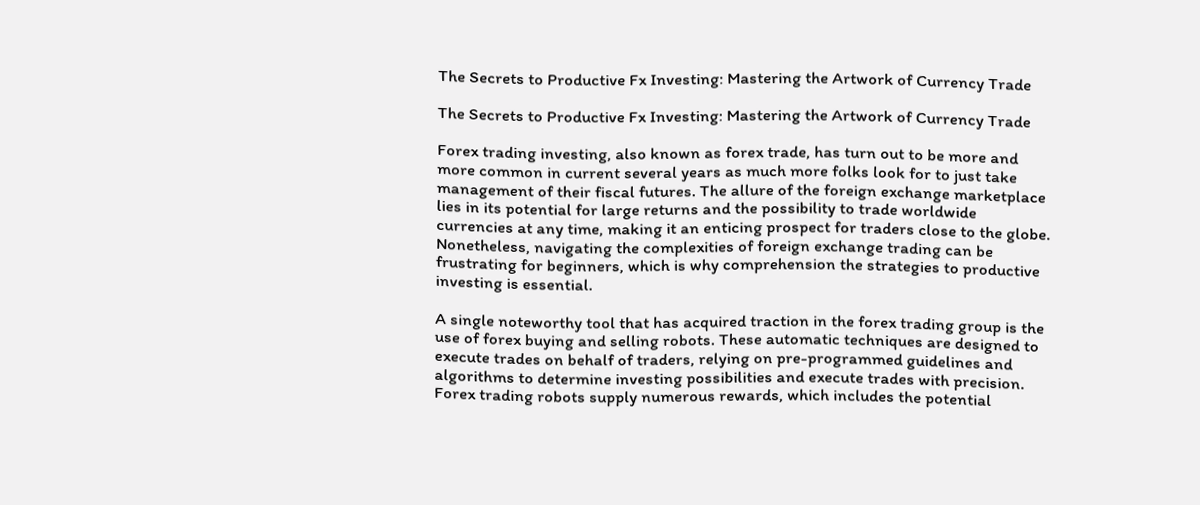The Secrets to Productive Fx Investing: Mastering the Artwork of Currency Trade

The Secrets to Productive Fx Investing: Mastering the Artwork of Currency Trade

Forex trading investing, also known as forex trade, has turn out to be more and more common in current several years as much more folks look for to just take management of their fiscal futures. The allure of the foreign exchange marketplace lies in its potential for large returns and the possibility to trade worldwide currencies at any time, making it an enticing prospect for traders close to the globe. Nonetheless, navigating the complexities of foreign exchange trading can be frustrating for beginners, which is why comprehension the strategies to productive investing is essential.

A single noteworthy tool that has acquired traction in the forex trading group is the use of forex buying and selling robots. These automatic techniques are designed to execute trades on behalf of traders, relying on pre-programmed guidelines and algorithms to determine investing possibilities and execute trades with precision. Forex trading robots supply numerous rewards, which includes the potential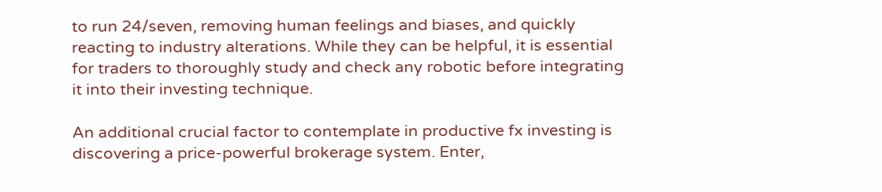to run 24/seven, removing human feelings and biases, and quickly reacting to industry alterations. While they can be helpful, it is essential for traders to thoroughly study and check any robotic before integrating it into their investing technique.

An additional crucial factor to contemplate in productive fx investing is discovering a price-powerful brokerage system. Enter,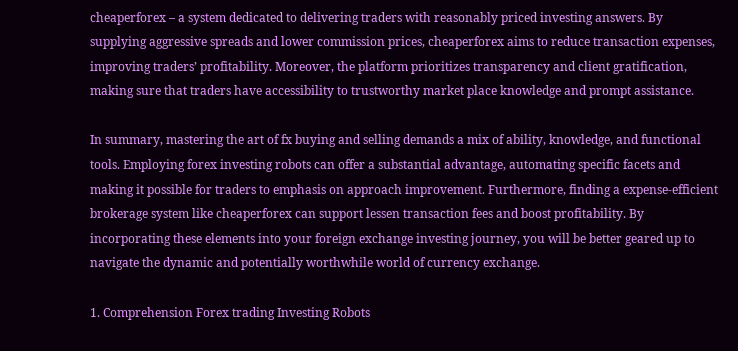cheaperforex – a system dedicated to delivering traders with reasonably priced investing answers. By supplying aggressive spreads and lower commission prices, cheaperforex aims to reduce transaction expenses, improving traders’ profitability. Moreover, the platform prioritizes transparency and client gratification, making sure that traders have accessibility to trustworthy market place knowledge and prompt assistance.

In summary, mastering the art of fx buying and selling demands a mix of ability, knowledge, and functional tools. Employing forex investing robots can offer a substantial advantage, automating specific facets and making it possible for traders to emphasis on approach improvement. Furthermore, finding a expense-efficient brokerage system like cheaperforex can support lessen transaction fees and boost profitability. By incorporating these elements into your foreign exchange investing journey, you will be better geared up to navigate the dynamic and potentially worthwhile world of currency exchange.

1. Comprehension Forex trading Investing Robots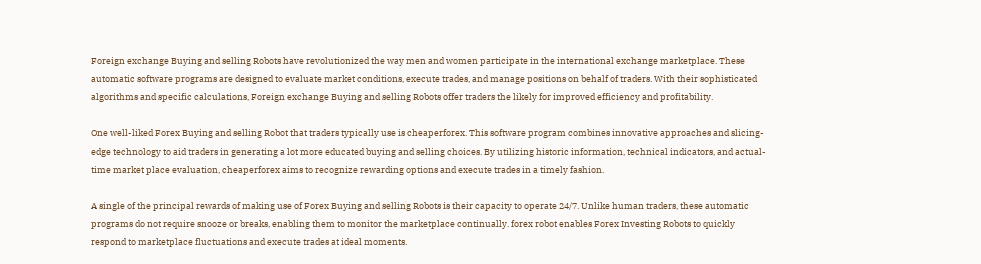Foreign exchange Buying and selling Robots have revolutionized the way men and women participate in the international exchange marketplace. These automatic software programs are designed to evaluate market conditions, execute trades, and manage positions on behalf of traders. With their sophisticated algorithms and specific calculations, Foreign exchange Buying and selling Robots offer traders the likely for improved efficiency and profitability.

One well-liked Forex Buying and selling Robot that traders typically use is cheaperforex. This software program combines innovative approaches and slicing-edge technology to aid traders in generating a lot more educated buying and selling choices. By utilizing historic information, technical indicators, and actual-time market place evaluation, cheaperforex aims to recognize rewarding options and execute trades in a timely fashion.

A single of the principal rewards of making use of Forex Buying and selling Robots is their capacity to operate 24/7. Unlike human traders, these automatic programs do not require snooze or breaks, enabling them to monitor the marketplace continually. forex robot enables Forex Investing Robots to quickly respond to marketplace fluctuations and execute trades at ideal moments.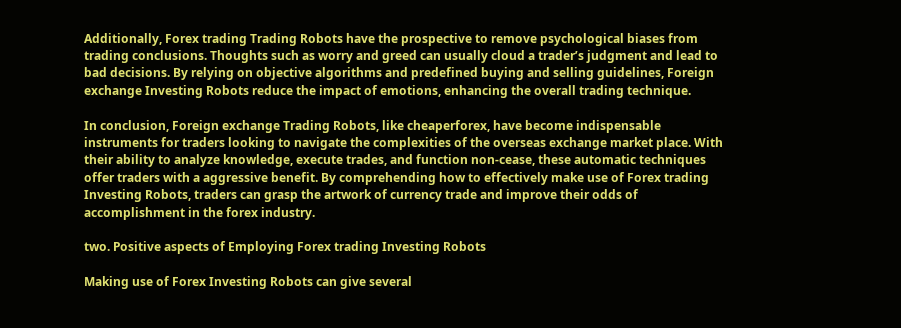Additionally, Forex trading Trading Robots have the prospective to remove psychological biases from trading conclusions. Thoughts such as worry and greed can usually cloud a trader’s judgment and lead to bad decisions. By relying on objective algorithms and predefined buying and selling guidelines, Foreign exchange Investing Robots reduce the impact of emotions, enhancing the overall trading technique.

In conclusion, Foreign exchange Trading Robots, like cheaperforex, have become indispensable instruments for traders looking to navigate the complexities of the overseas exchange market place. With their ability to analyze knowledge, execute trades, and function non-cease, these automatic techniques offer traders with a aggressive benefit. By comprehending how to effectively make use of Forex trading Investing Robots, traders can grasp the artwork of currency trade and improve their odds of accomplishment in the forex industry.

two. Positive aspects of Employing Forex trading Investing Robots

Making use of Forex Investing Robots can give several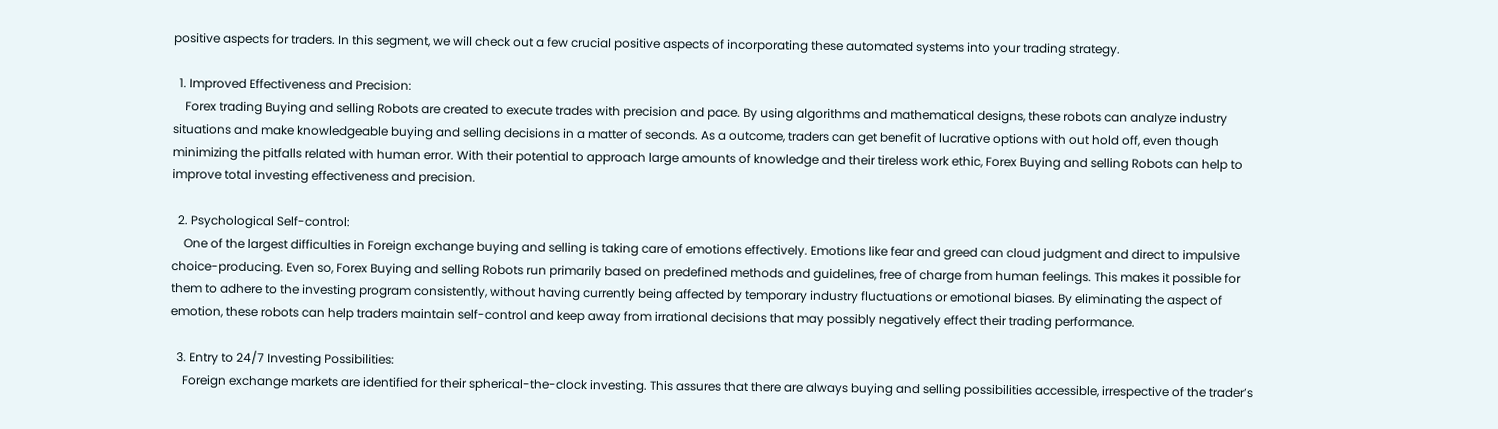positive aspects for traders. In this segment, we will check out a few crucial positive aspects of incorporating these automated systems into your trading strategy.

  1. Improved Effectiveness and Precision:
    Forex trading Buying and selling Robots are created to execute trades with precision and pace. By using algorithms and mathematical designs, these robots can analyze industry situations and make knowledgeable buying and selling decisions in a matter of seconds. As a outcome, traders can get benefit of lucrative options with out hold off, even though minimizing the pitfalls related with human error. With their potential to approach large amounts of knowledge and their tireless work ethic, Forex Buying and selling Robots can help to improve total investing effectiveness and precision.

  2. Psychological Self-control:
    One of the largest difficulties in Foreign exchange buying and selling is taking care of emotions effectively. Emotions like fear and greed can cloud judgment and direct to impulsive choice-producing. Even so, Forex Buying and selling Robots run primarily based on predefined methods and guidelines, free of charge from human feelings. This makes it possible for them to adhere to the investing program consistently, without having currently being affected by temporary industry fluctuations or emotional biases. By eliminating the aspect of emotion, these robots can help traders maintain self-control and keep away from irrational decisions that may possibly negatively effect their trading performance.

  3. Entry to 24/7 Investing Possibilities:
    Foreign exchange markets are identified for their spherical-the-clock investing. This assures that there are always buying and selling possibilities accessible, irrespective of the trader’s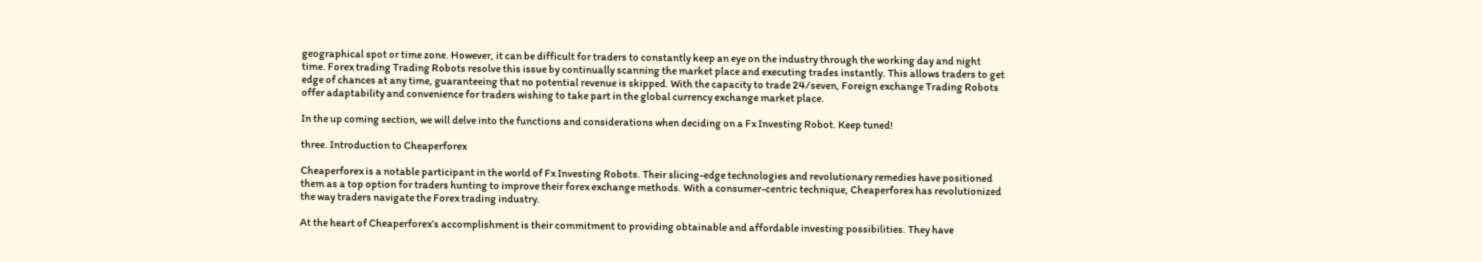geographical spot or time zone. However, it can be difficult for traders to constantly keep an eye on the industry through the working day and night time. Forex trading Trading Robots resolve this issue by continually scanning the market place and executing trades instantly. This allows traders to get edge of chances at any time, guaranteeing that no potential revenue is skipped. With the capacity to trade 24/seven, Foreign exchange Trading Robots offer adaptability and convenience for traders wishing to take part in the global currency exchange market place.

In the up coming section, we will delve into the functions and considerations when deciding on a Fx Investing Robot. Keep tuned!

three. Introduction to Cheaperforex

Cheaperforex is a notable participant in the world of Fx Investing Robots. Their slicing-edge technologies and revolutionary remedies have positioned them as a top option for traders hunting to improve their forex exchange methods. With a consumer-centric technique, Cheaperforex has revolutionized the way traders navigate the Forex trading industry.

At the heart of Cheaperforex’s accomplishment is their commitment to providing obtainable and affordable investing possibilities. They have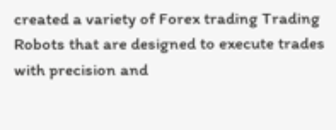created a variety of Forex trading Trading Robots that are designed to execute trades with precision and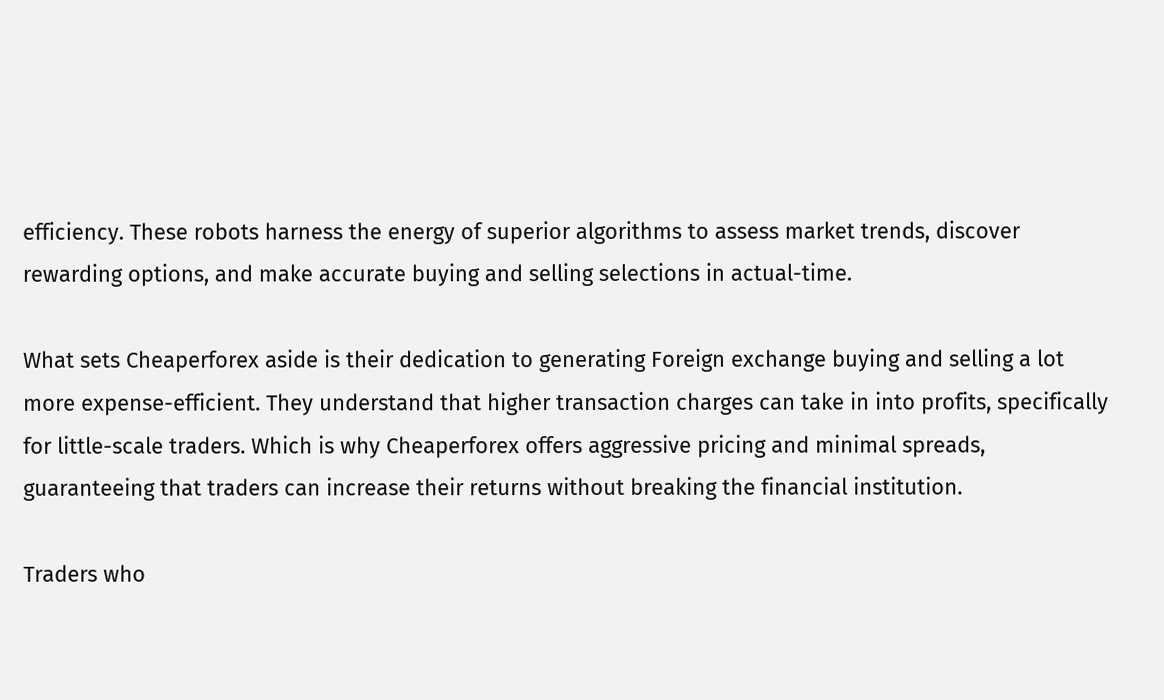efficiency. These robots harness the energy of superior algorithms to assess market trends, discover rewarding options, and make accurate buying and selling selections in actual-time.

What sets Cheaperforex aside is their dedication to generating Foreign exchange buying and selling a lot more expense-efficient. They understand that higher transaction charges can take in into profits, specifically for little-scale traders. Which is why Cheaperforex offers aggressive pricing and minimal spreads, guaranteeing that traders can increase their returns without breaking the financial institution.

Traders who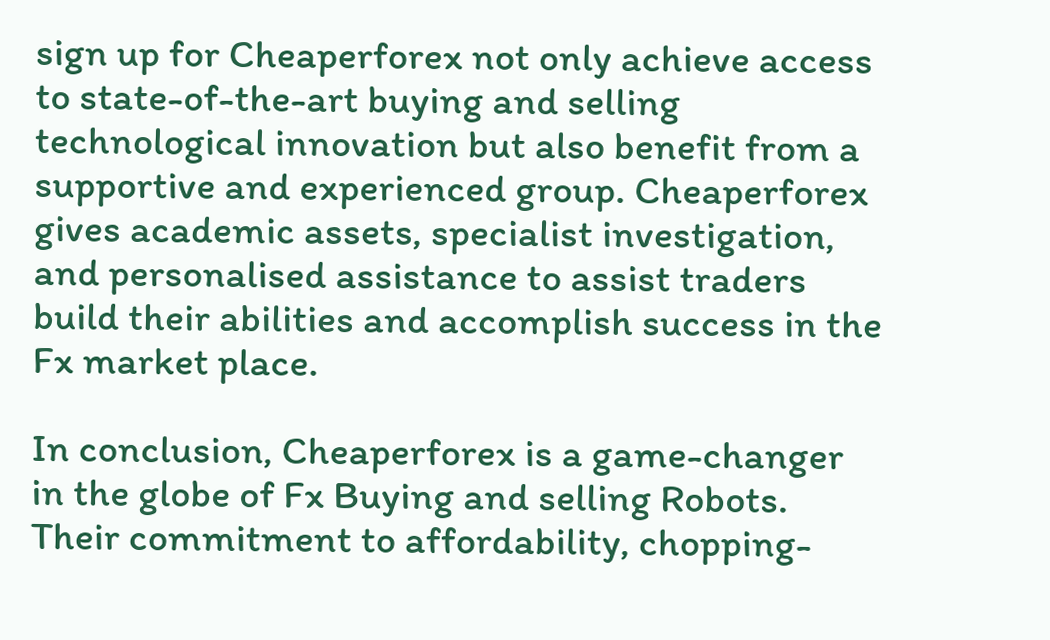sign up for Cheaperforex not only achieve access to state-of-the-art buying and selling technological innovation but also benefit from a supportive and experienced group. Cheaperforex gives academic assets, specialist investigation, and personalised assistance to assist traders build their abilities and accomplish success in the Fx market place.

In conclusion, Cheaperforex is a game-changer in the globe of Fx Buying and selling Robots. Their commitment to affordability, chopping-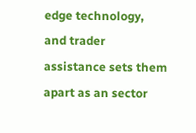edge technology, and trader assistance sets them apart as an sector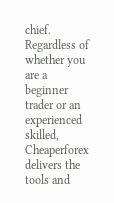chief. Regardless of whether you are a beginner trader or an experienced skilled, Cheaperforex delivers the tools and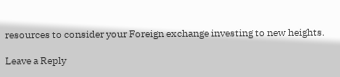resources to consider your Foreign exchange investing to new heights.

Leave a Reply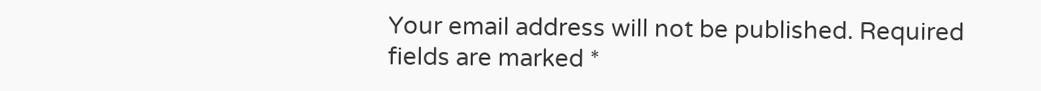Your email address will not be published. Required fields are marked *